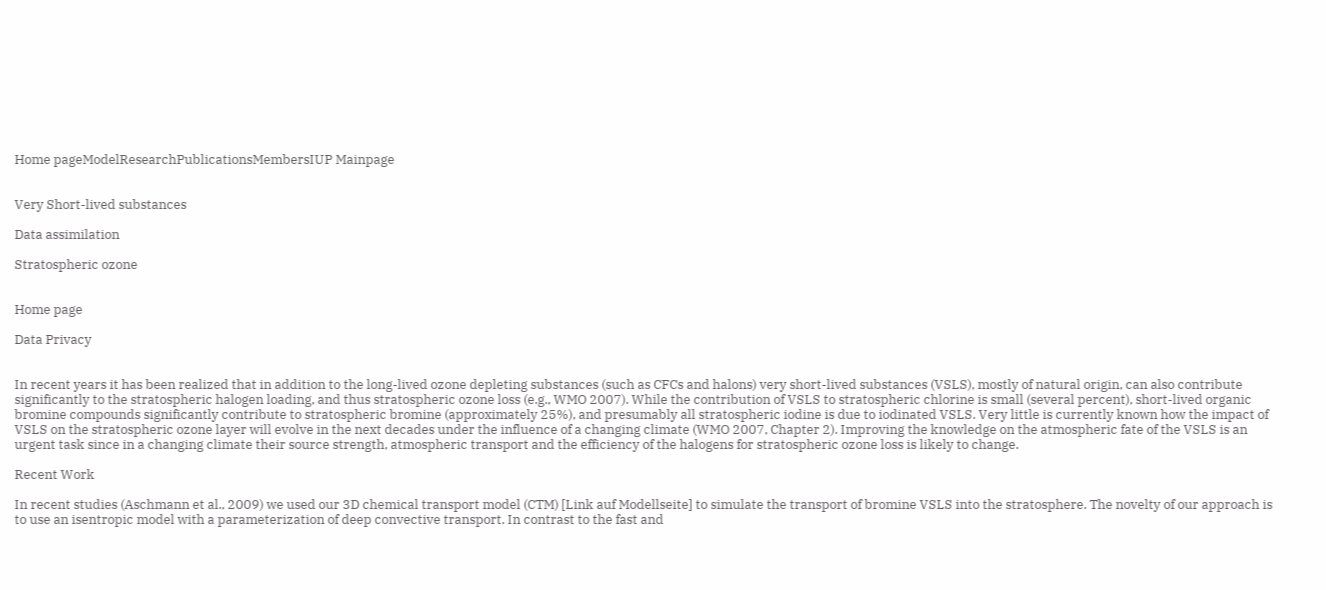Home pageModelResearchPublicationsMembersIUP Mainpage


Very Short-lived substances

Data assimilation

Stratospheric ozone


Home page

Data Privacy


In recent years it has been realized that in addition to the long-lived ozone depleting substances (such as CFCs and halons) very short-lived substances (VSLS), mostly of natural origin, can also contribute significantly to the stratospheric halogen loading, and thus stratospheric ozone loss (e.g., WMO 2007). While the contribution of VSLS to stratospheric chlorine is small (several percent), short-lived organic bromine compounds significantly contribute to stratospheric bromine (approximately 25%), and presumably all stratospheric iodine is due to iodinated VSLS. Very little is currently known how the impact of VSLS on the stratospheric ozone layer will evolve in the next decades under the influence of a changing climate (WMO 2007, Chapter 2). Improving the knowledge on the atmospheric fate of the VSLS is an urgent task since in a changing climate their source strength, atmospheric transport and the efficiency of the halogens for stratospheric ozone loss is likely to change.

Recent Work

In recent studies (Aschmann et al., 2009) we used our 3D chemical transport model (CTM) [Link auf Modellseite] to simulate the transport of bromine VSLS into the stratosphere. The novelty of our approach is to use an isentropic model with a parameterization of deep convective transport. In contrast to the fast and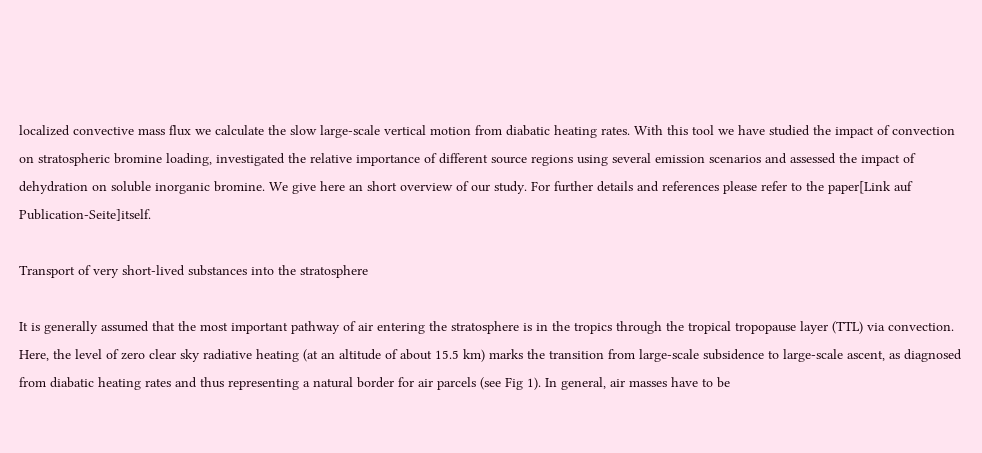localized convective mass flux we calculate the slow large-scale vertical motion from diabatic heating rates. With this tool we have studied the impact of convection on stratospheric bromine loading, investigated the relative importance of different source regions using several emission scenarios and assessed the impact of dehydration on soluble inorganic bromine. We give here an short overview of our study. For further details and references please refer to the paper[Link auf Publication-Seite]itself.

Transport of very short-lived substances into the stratosphere

It is generally assumed that the most important pathway of air entering the stratosphere is in the tropics through the tropical tropopause layer (TTL) via convection. Here, the level of zero clear sky radiative heating (at an altitude of about 15.5 km) marks the transition from large-scale subsidence to large-scale ascent, as diagnosed from diabatic heating rates and thus representing a natural border for air parcels (see Fig 1). In general, air masses have to be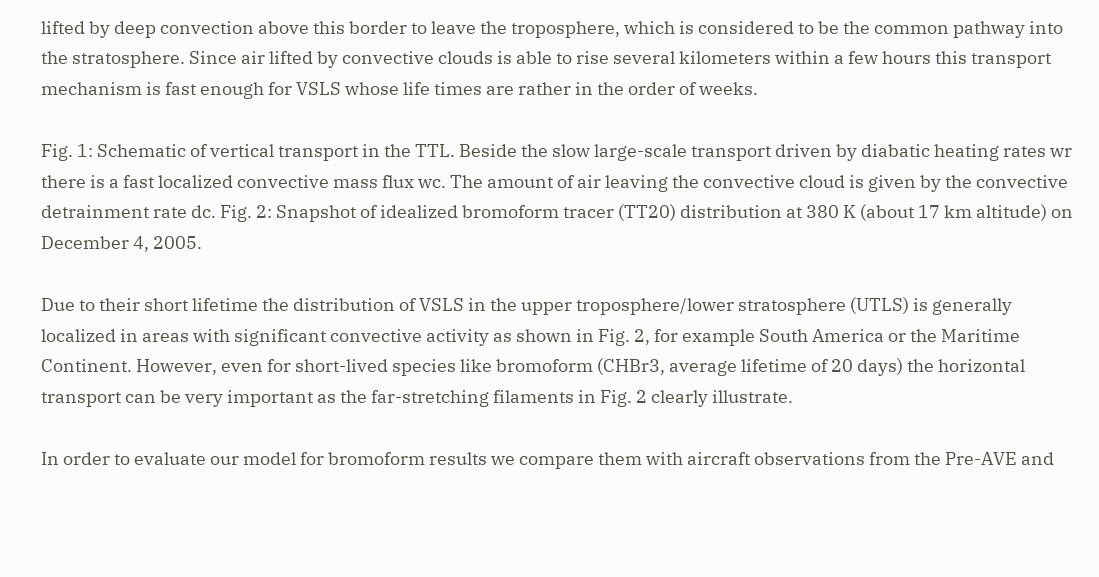lifted by deep convection above this border to leave the troposphere, which is considered to be the common pathway into the stratosphere. Since air lifted by convective clouds is able to rise several kilometers within a few hours this transport mechanism is fast enough for VSLS whose life times are rather in the order of weeks.

Fig. 1: Schematic of vertical transport in the TTL. Beside the slow large-scale transport driven by diabatic heating rates wr there is a fast localized convective mass flux wc. The amount of air leaving the convective cloud is given by the convective detrainment rate dc. Fig. 2: Snapshot of idealized bromoform tracer (TT20) distribution at 380 K (about 17 km altitude) on December 4, 2005.

Due to their short lifetime the distribution of VSLS in the upper troposphere/lower stratosphere (UTLS) is generally localized in areas with significant convective activity as shown in Fig. 2, for example South America or the Maritime Continent. However, even for short-lived species like bromoform (CHBr3, average lifetime of 20 days) the horizontal transport can be very important as the far-stretching filaments in Fig. 2 clearly illustrate.

In order to evaluate our model for bromoform results we compare them with aircraft observations from the Pre-AVE and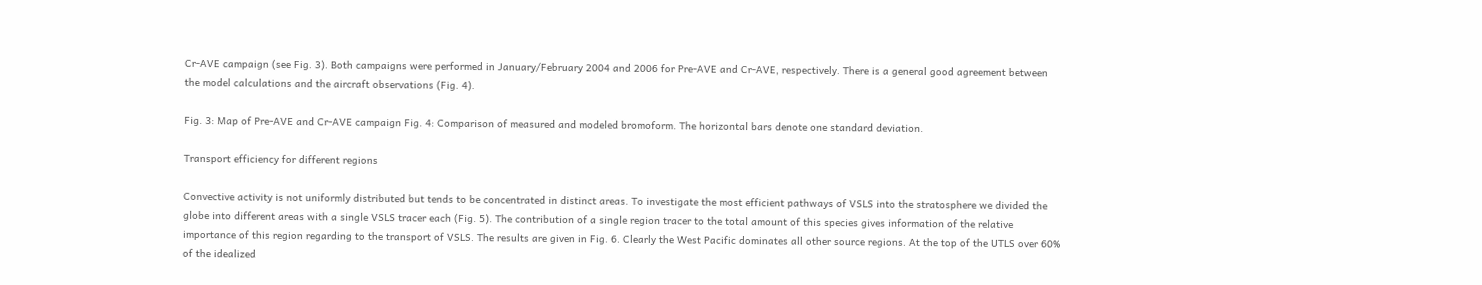Cr-AVE campaign (see Fig. 3). Both campaigns were performed in January/February 2004 and 2006 for Pre-AVE and Cr-AVE, respectively. There is a general good agreement between the model calculations and the aircraft observations (Fig. 4).

Fig. 3: Map of Pre-AVE and Cr-AVE campaign Fig. 4: Comparison of measured and modeled bromoform. The horizontal bars denote one standard deviation.

Transport efficiency for different regions

Convective activity is not uniformly distributed but tends to be concentrated in distinct areas. To investigate the most efficient pathways of VSLS into the stratosphere we divided the globe into different areas with a single VSLS tracer each (Fig. 5). The contribution of a single region tracer to the total amount of this species gives information of the relative importance of this region regarding to the transport of VSLS. The results are given in Fig. 6. Clearly the West Pacific dominates all other source regions. At the top of the UTLS over 60% of the idealized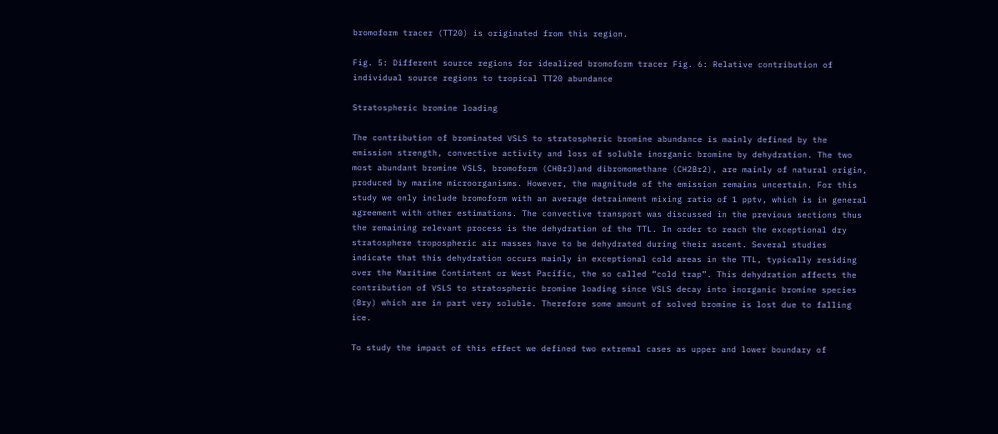bromoform tracer (TT20) is originated from this region.

Fig. 5: Different source regions for idealized bromoform tracer Fig. 6: Relative contribution of individual source regions to tropical TT20 abundance

Stratospheric bromine loading

The contribution of brominated VSLS to stratospheric bromine abundance is mainly defined by the emission strength, convective activity and loss of soluble inorganic bromine by dehydration. The two most abundant bromine VSLS, bromoform (CHBr3)and dibromomethane (CH2Br2), are mainly of natural origin, produced by marine microorganisms. However, the magnitude of the emission remains uncertain. For this study we only include bromoform with an average detrainment mixing ratio of 1 pptv, which is in general agreement with other estimations. The convective transport was discussed in the previous sections thus the remaining relevant process is the dehydration of the TTL. In order to reach the exceptional dry stratosphere tropospheric air masses have to be dehydrated during their ascent. Several studies indicate that this dehydration occurs mainly in exceptional cold areas in the TTL, typically residing over the Maritime Contintent or West Pacific, the so called “cold trap”. This dehydration affects the contribution of VSLS to stratospheric bromine loading since VSLS decay into inorganic bromine species (Bry) which are in part very soluble. Therefore some amount of solved bromine is lost due to falling ice.

To study the impact of this effect we defined two extremal cases as upper and lower boundary of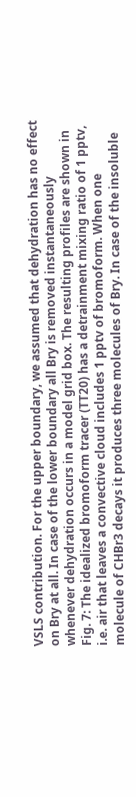VSLS contribution. For the upper boundary, we assumed that dehydration has no effect on Bry at all. In case of the lower boundary all Bry is removed instantaneously whenever dehydration occurs in a model grid box. The resulting profiles are shown in Fig. 7: The idealized bromoform tracer (TT20) has a detrainment mixing ratio of 1 pptv, i.e. air that leaves a convective cloud includes 1 pptv of bromoform. When one molecule of CHBr3 decays it produces three molecules of Bry. In case of the insoluble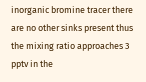inorganic bromine tracer there are no other sinks present thus the mixing ratio approaches 3 pptv in the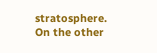stratosphere. On the other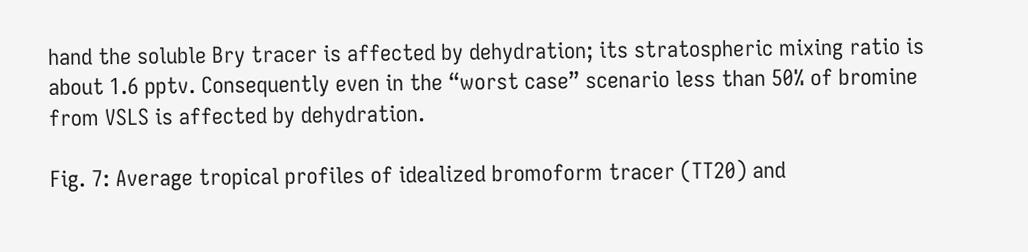hand the soluble Bry tracer is affected by dehydration; its stratospheric mixing ratio is about 1.6 pptv. Consequently even in the “worst case” scenario less than 50% of bromine from VSLS is affected by dehydration.

Fig. 7: Average tropical profiles of idealized bromoform tracer (TT20) and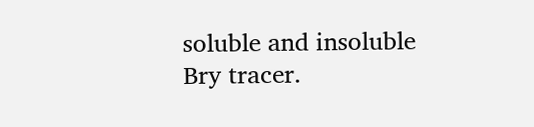soluble and insoluble Bry tracer.